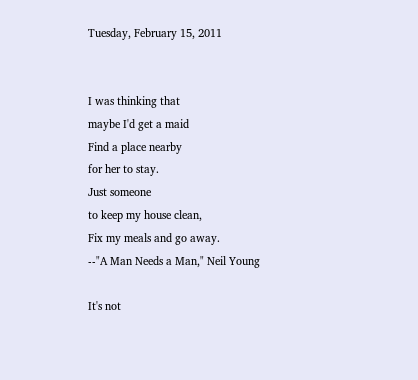Tuesday, February 15, 2011


I was thinking that
maybe I'd get a maid
Find a place nearby
for her to stay.
Just someone
to keep my house clean,
Fix my meals and go away.
--"A Man Needs a Man," Neil Young

It's not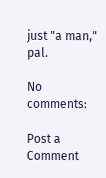just "a man," pal.

No comments:

Post a Comment